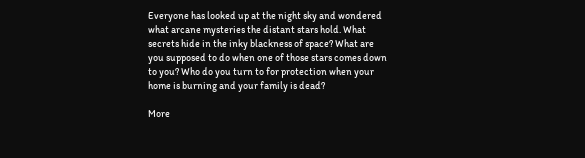Everyone has looked up at the night sky and wondered what arcane mysteries the distant stars hold. What secrets hide in the inky blackness of space? What are you supposed to do when one of those stars comes down to you? Who do you turn to for protection when your home is burning and your family is dead?

More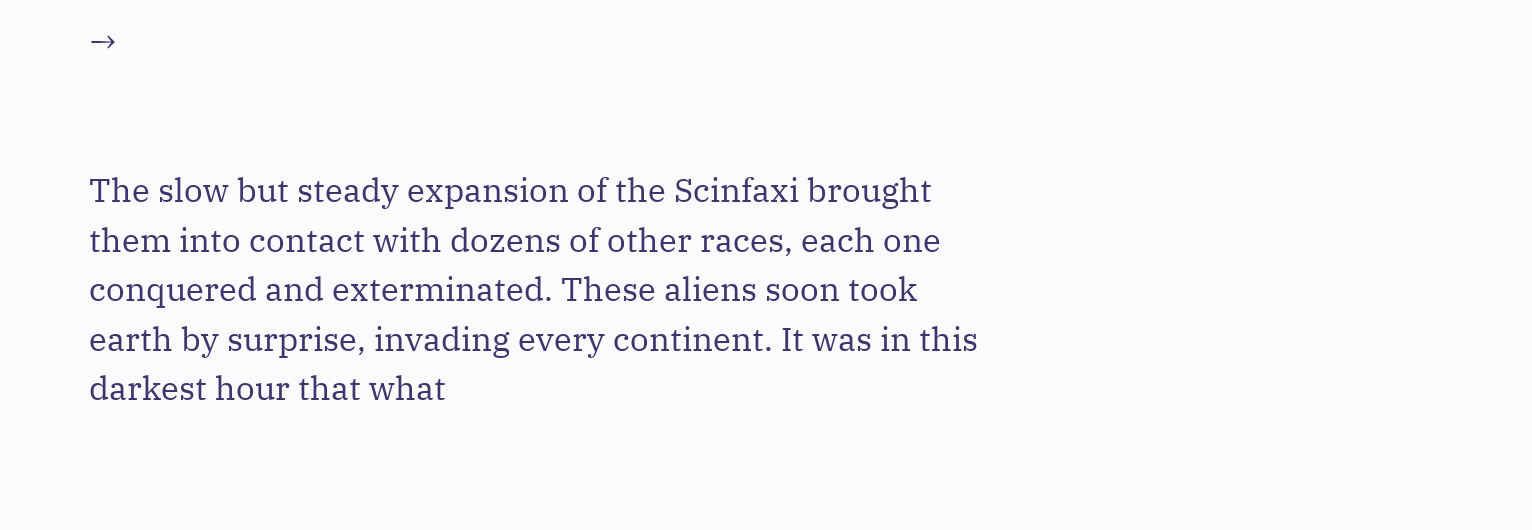→


The slow but steady expansion of the Scinfaxi brought them into contact with dozens of other races, each one conquered and exterminated. These aliens soon took earth by surprise, invading every continent. It was in this darkest hour that what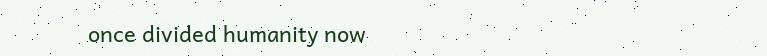once divided humanity now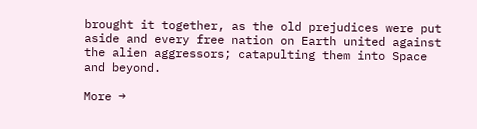brought it together, as the old prejudices were put aside and every free nation on Earth united against the alien aggressors; catapulting them into Space and beyond.

More →